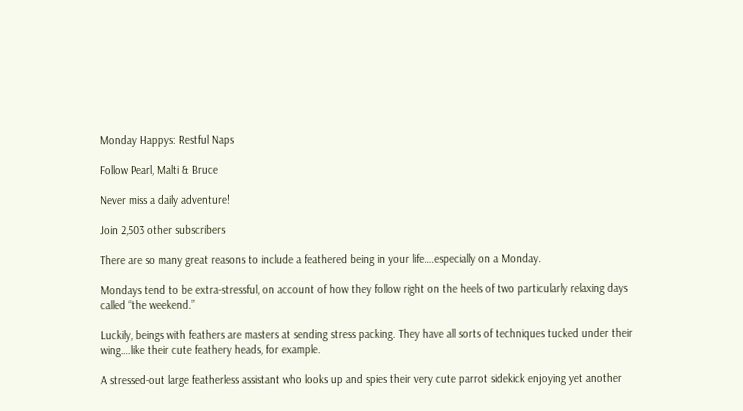Monday Happys: Restful Naps

Follow Pearl, Malti & Bruce

Never miss a daily adventure!

Join 2,503 other subscribers

There are so many great reasons to include a feathered being in your life….especially on a Monday.

Mondays tend to be extra-stressful, on account of how they follow right on the heels of two particularly relaxing days called “the weekend.”

Luckily, beings with feathers are masters at sending stress packing. They have all sorts of techniques tucked under their wing….like their cute feathery heads, for example.

A stressed-out large featherless assistant who looks up and spies their very cute parrot sidekick enjoying yet another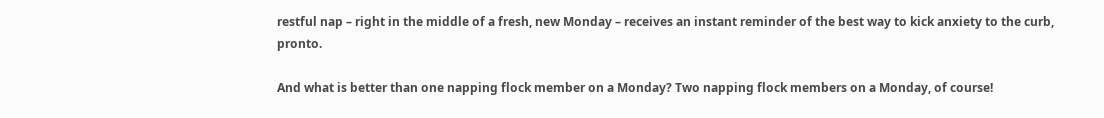restful nap – right in the middle of a fresh, new Monday – receives an instant reminder of the best way to kick anxiety to the curb, pronto.

And what is better than one napping flock member on a Monday? Two napping flock members on a Monday, of course!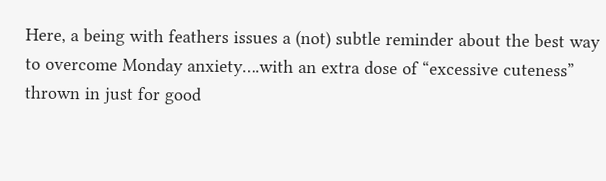Here, a being with feathers issues a (not) subtle reminder about the best way to overcome Monday anxiety….with an extra dose of “excessive cuteness” thrown in just for good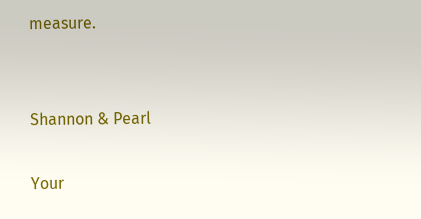measure.


Shannon & Pearl

Your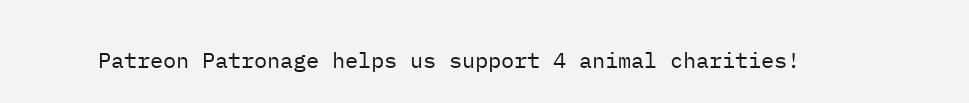Patreon Patronage helps us support 4 animal charities!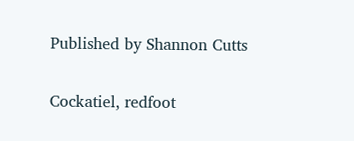Published by Shannon Cutts

Cockatiel, redfoot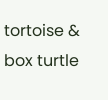tortoise & box turtle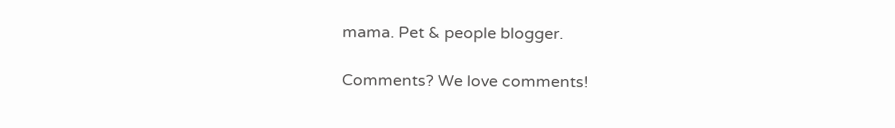mama. Pet & people blogger.

Comments? We love comments!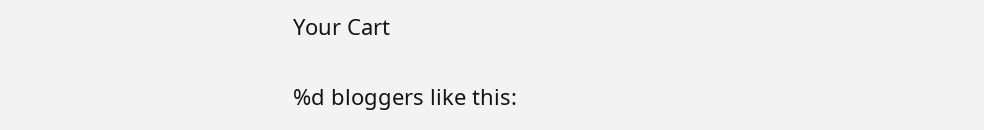Your Cart

%d bloggers like this: